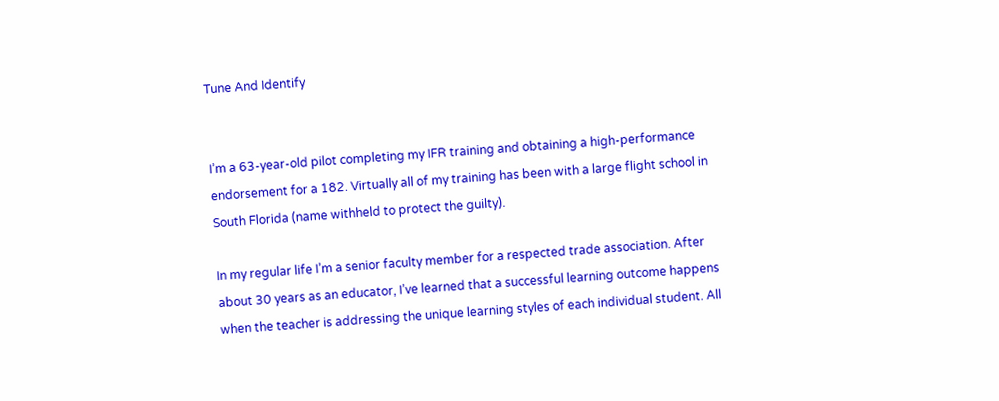Tune And Identify


I’m a 63-year-old pilot completing my IFR training and obtaining a high-performance endorsement for a 182. Virtually all of my training has been with a large flight school in South Florida (name withheld to protect the guilty).

In my regular life I’m a senior faculty member for a respected trade association. After about 30 years as an educator, I’ve learned that a successful learning outcome happens when the teacher is addressing the unique learning styles of each individual student. All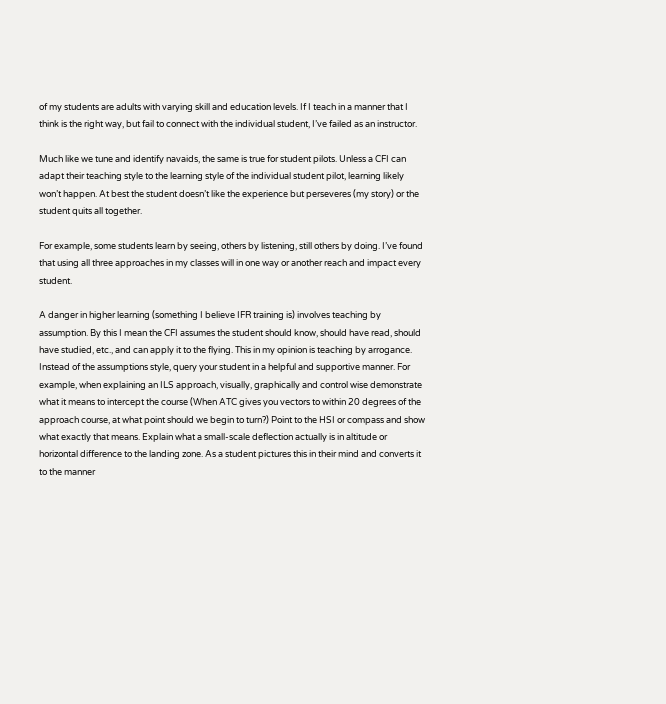of my students are adults with varying skill and education levels. If I teach in a manner that I think is the right way, but fail to connect with the individual student, I’ve failed as an instructor.

Much like we tune and identify navaids, the same is true for student pilots. Unless a CFI can adapt their teaching style to the learning style of the individual student pilot, learning likely won’t happen. At best the student doesn’t like the experience but perseveres (my story) or the student quits all together.

For example, some students learn by seeing, others by listening, still others by doing. I’ve found that using all three approaches in my classes will in one way or another reach and impact every student.

A danger in higher learning (something I believe IFR training is) involves teaching by assumption. By this I mean the CFI assumes the student should know, should have read, should have studied, etc., and can apply it to the flying. This in my opinion is teaching by arrogance. Instead of the assumptions style, query your student in a helpful and supportive manner. For example, when explaining an ILS approach, visually, graphically and control wise demonstrate what it means to intercept the course (When ATC gives you vectors to within 20 degrees of the approach course, at what point should we begin to turn?) Point to the HSI or compass and show what exactly that means. Explain what a small-scale deflection actually is in altitude or horizontal difference to the landing zone. As a student pictures this in their mind and converts it to the manner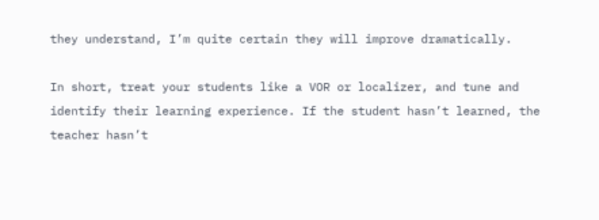they understand, I’m quite certain they will improve dramatically.

In short, treat your students like a VOR or localizer, and tune and identify their learning experience. If the student hasn’t learned, the teacher hasn’t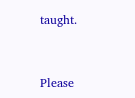taught.


Please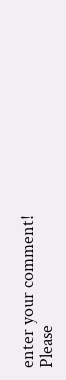enter your comment!
Please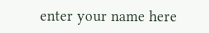enter your name here